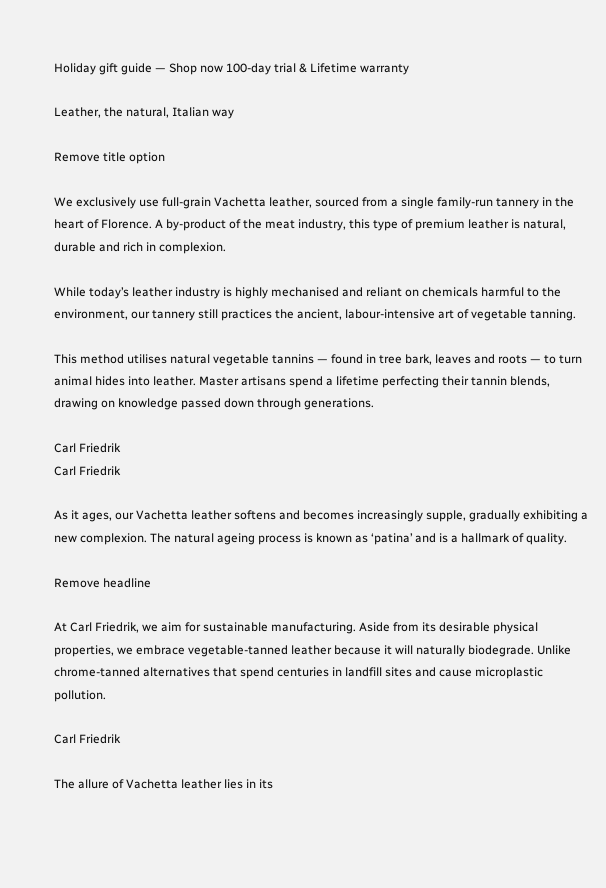Holiday gift guide — Shop now 100-day trial & Lifetime warranty

Leather, the natural, Italian way

Remove title option

We exclusively use full-grain Vachetta leather, sourced from a single family-run tannery in the heart of Florence. A by-product of the meat industry, this type of premium leather is natural, durable and rich in complexion.

While today’s leather industry is highly mechanised and reliant on chemicals harmful to the environment, our tannery still practices the ancient, labour-intensive art of vegetable tanning.

This method utilises natural vegetable tannins — found in tree bark, leaves and roots — to turn animal hides into leather. Master artisans spend a lifetime perfecting their tannin blends, drawing on knowledge passed down through generations.

Carl Friedrik
Carl Friedrik

As it ages, our Vachetta leather softens and becomes increasingly supple, gradually exhibiting a new complexion. The natural ageing process is known as ‘patina’ and is a hallmark of quality.

Remove headline

At Carl Friedrik, we aim for sustainable manufacturing. Aside from its desirable physical properties, we embrace vegetable-tanned leather because it will naturally biodegrade. Unlike chrome-tanned alternatives that spend centuries in landfill sites and cause microplastic pollution.

Carl Friedrik

The allure of Vachetta leather lies in its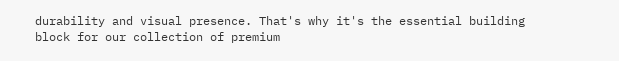durability and visual presence. That's why it's the essential building block for our collection of premium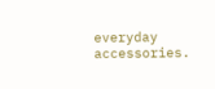everyday accessories.